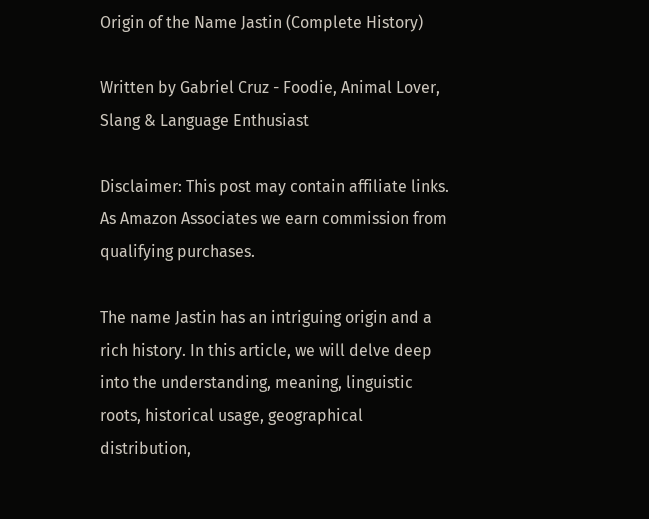Origin of the Name Jastin (Complete History)

Written by Gabriel Cruz - Foodie, Animal Lover, Slang & Language Enthusiast

Disclaimer: This post may contain affiliate links. As Amazon Associates we earn commission from qualifying purchases.

The name Jastin has an intriguing origin and a rich history. In this article, we will delve deep into the understanding, meaning, linguistic roots, historical usage, geographical distribution,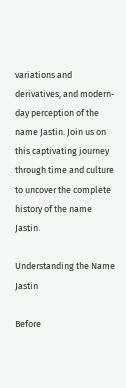variations and derivatives, and modern-day perception of the name Jastin. Join us on this captivating journey through time and culture to uncover the complete history of the name Jastin.

Understanding the Name Jastin

Before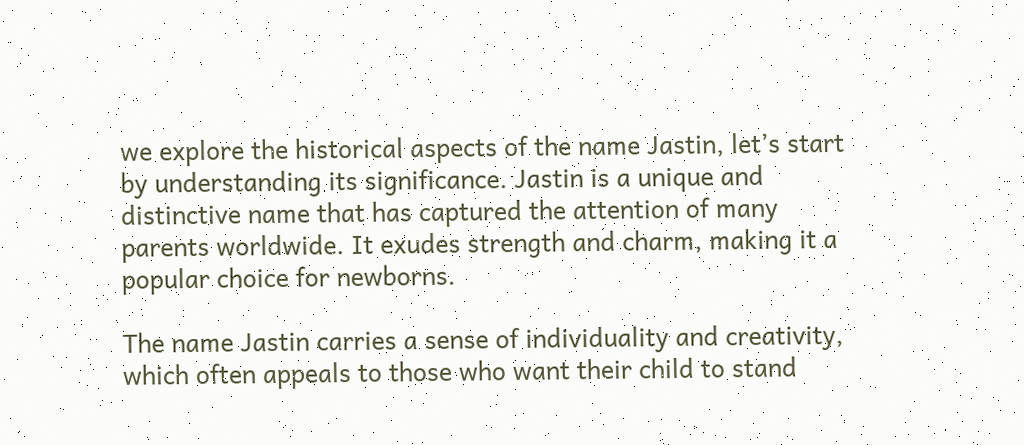we explore the historical aspects of the name Jastin, let’s start by understanding its significance. Jastin is a unique and distinctive name that has captured the attention of many parents worldwide. It exudes strength and charm, making it a popular choice for newborns.

The name Jastin carries a sense of individuality and creativity, which often appeals to those who want their child to stand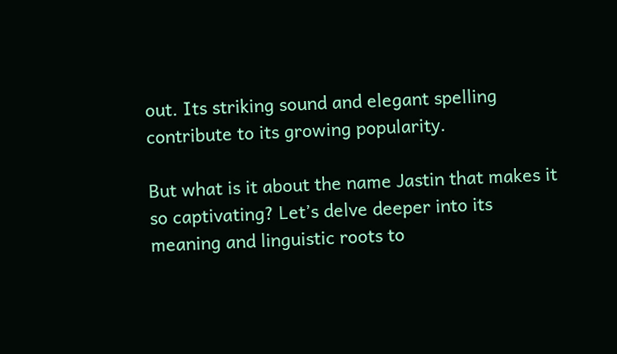out. Its striking sound and elegant spelling contribute to its growing popularity.

But what is it about the name Jastin that makes it so captivating? Let’s delve deeper into its meaning and linguistic roots to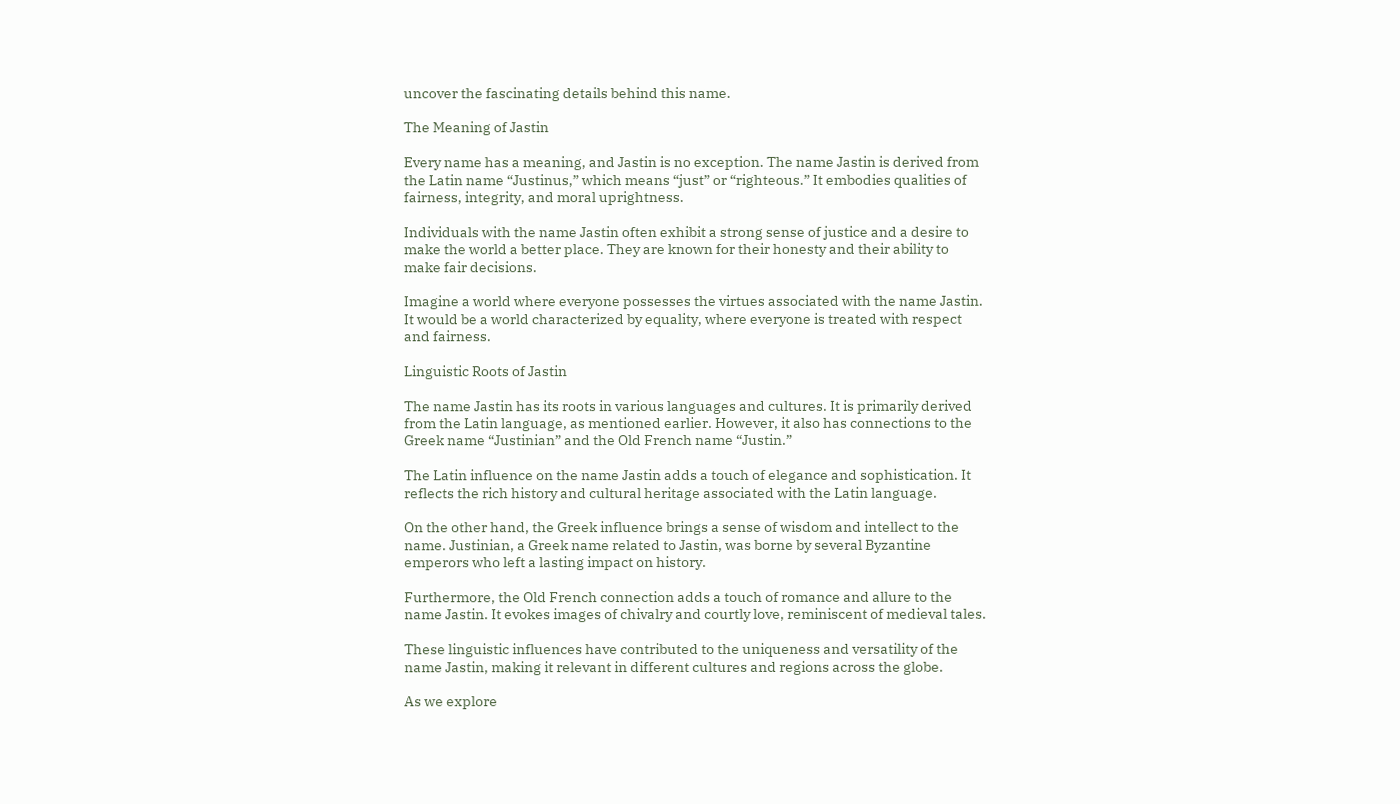uncover the fascinating details behind this name.

The Meaning of Jastin

Every name has a meaning, and Jastin is no exception. The name Jastin is derived from the Latin name “Justinus,” which means “just” or “righteous.” It embodies qualities of fairness, integrity, and moral uprightness.

Individuals with the name Jastin often exhibit a strong sense of justice and a desire to make the world a better place. They are known for their honesty and their ability to make fair decisions.

Imagine a world where everyone possesses the virtues associated with the name Jastin. It would be a world characterized by equality, where everyone is treated with respect and fairness.

Linguistic Roots of Jastin

The name Jastin has its roots in various languages and cultures. It is primarily derived from the Latin language, as mentioned earlier. However, it also has connections to the Greek name “Justinian” and the Old French name “Justin.”

The Latin influence on the name Jastin adds a touch of elegance and sophistication. It reflects the rich history and cultural heritage associated with the Latin language.

On the other hand, the Greek influence brings a sense of wisdom and intellect to the name. Justinian, a Greek name related to Jastin, was borne by several Byzantine emperors who left a lasting impact on history.

Furthermore, the Old French connection adds a touch of romance and allure to the name Jastin. It evokes images of chivalry and courtly love, reminiscent of medieval tales.

These linguistic influences have contributed to the uniqueness and versatility of the name Jastin, making it relevant in different cultures and regions across the globe.

As we explore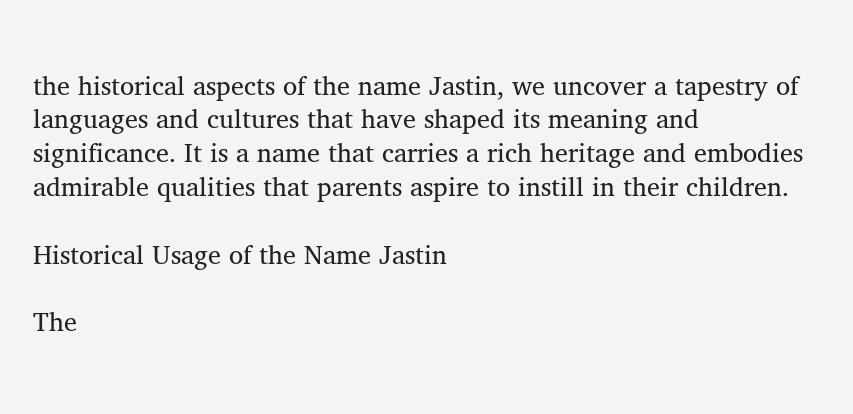the historical aspects of the name Jastin, we uncover a tapestry of languages and cultures that have shaped its meaning and significance. It is a name that carries a rich heritage and embodies admirable qualities that parents aspire to instill in their children.

Historical Usage of the Name Jastin

The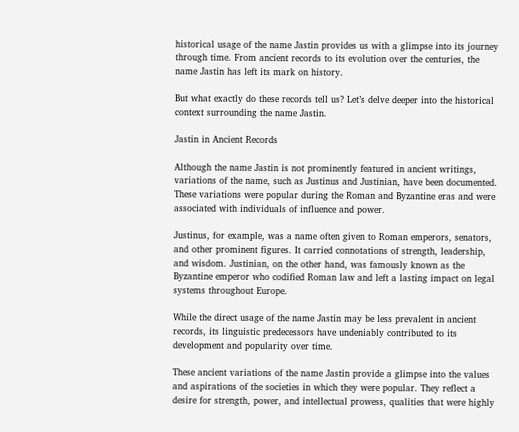historical usage of the name Jastin provides us with a glimpse into its journey through time. From ancient records to its evolution over the centuries, the name Jastin has left its mark on history.

But what exactly do these records tell us? Let’s delve deeper into the historical context surrounding the name Jastin.

Jastin in Ancient Records

Although the name Jastin is not prominently featured in ancient writings, variations of the name, such as Justinus and Justinian, have been documented. These variations were popular during the Roman and Byzantine eras and were associated with individuals of influence and power.

Justinus, for example, was a name often given to Roman emperors, senators, and other prominent figures. It carried connotations of strength, leadership, and wisdom. Justinian, on the other hand, was famously known as the Byzantine emperor who codified Roman law and left a lasting impact on legal systems throughout Europe.

While the direct usage of the name Jastin may be less prevalent in ancient records, its linguistic predecessors have undeniably contributed to its development and popularity over time.

These ancient variations of the name Jastin provide a glimpse into the values and aspirations of the societies in which they were popular. They reflect a desire for strength, power, and intellectual prowess, qualities that were highly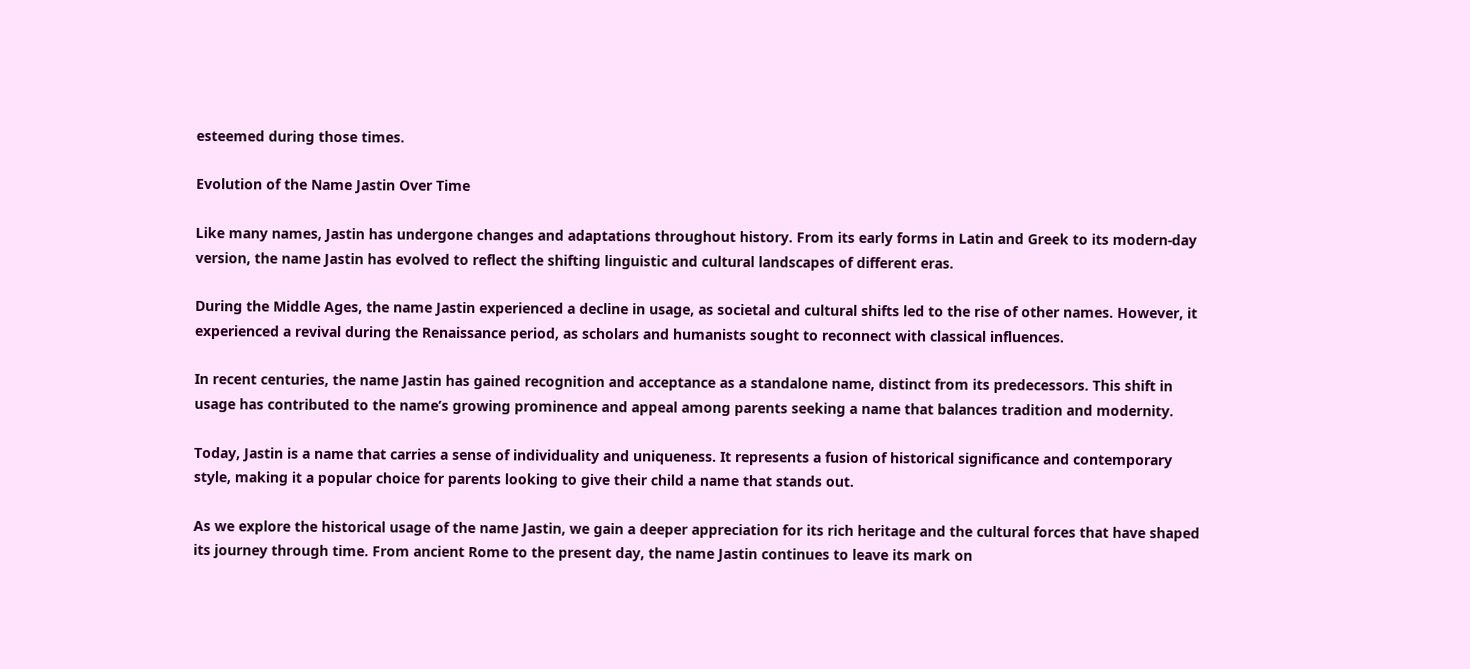esteemed during those times.

Evolution of the Name Jastin Over Time

Like many names, Jastin has undergone changes and adaptations throughout history. From its early forms in Latin and Greek to its modern-day version, the name Jastin has evolved to reflect the shifting linguistic and cultural landscapes of different eras.

During the Middle Ages, the name Jastin experienced a decline in usage, as societal and cultural shifts led to the rise of other names. However, it experienced a revival during the Renaissance period, as scholars and humanists sought to reconnect with classical influences.

In recent centuries, the name Jastin has gained recognition and acceptance as a standalone name, distinct from its predecessors. This shift in usage has contributed to the name’s growing prominence and appeal among parents seeking a name that balances tradition and modernity.

Today, Jastin is a name that carries a sense of individuality and uniqueness. It represents a fusion of historical significance and contemporary style, making it a popular choice for parents looking to give their child a name that stands out.

As we explore the historical usage of the name Jastin, we gain a deeper appreciation for its rich heritage and the cultural forces that have shaped its journey through time. From ancient Rome to the present day, the name Jastin continues to leave its mark on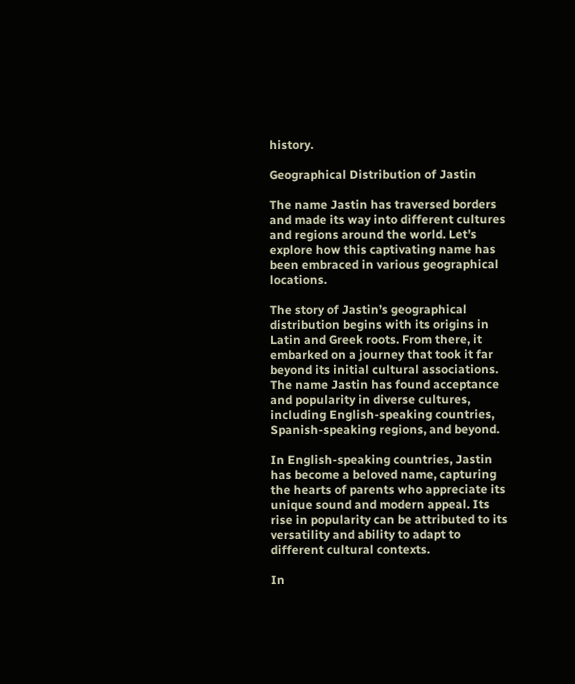history.

Geographical Distribution of Jastin

The name Jastin has traversed borders and made its way into different cultures and regions around the world. Let’s explore how this captivating name has been embraced in various geographical locations.

The story of Jastin’s geographical distribution begins with its origins in Latin and Greek roots. From there, it embarked on a journey that took it far beyond its initial cultural associations. The name Jastin has found acceptance and popularity in diverse cultures, including English-speaking countries, Spanish-speaking regions, and beyond.

In English-speaking countries, Jastin has become a beloved name, capturing the hearts of parents who appreciate its unique sound and modern appeal. Its rise in popularity can be attributed to its versatility and ability to adapt to different cultural contexts.

In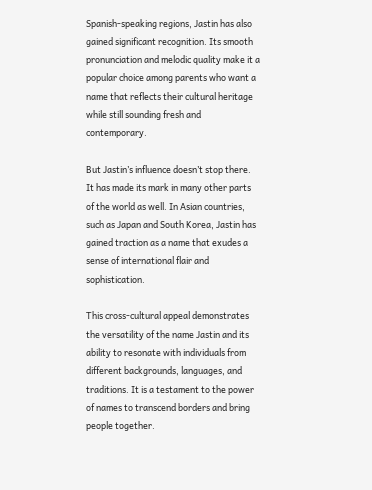Spanish-speaking regions, Jastin has also gained significant recognition. Its smooth pronunciation and melodic quality make it a popular choice among parents who want a name that reflects their cultural heritage while still sounding fresh and contemporary.

But Jastin’s influence doesn’t stop there. It has made its mark in many other parts of the world as well. In Asian countries, such as Japan and South Korea, Jastin has gained traction as a name that exudes a sense of international flair and sophistication.

This cross-cultural appeal demonstrates the versatility of the name Jastin and its ability to resonate with individuals from different backgrounds, languages, and traditions. It is a testament to the power of names to transcend borders and bring people together.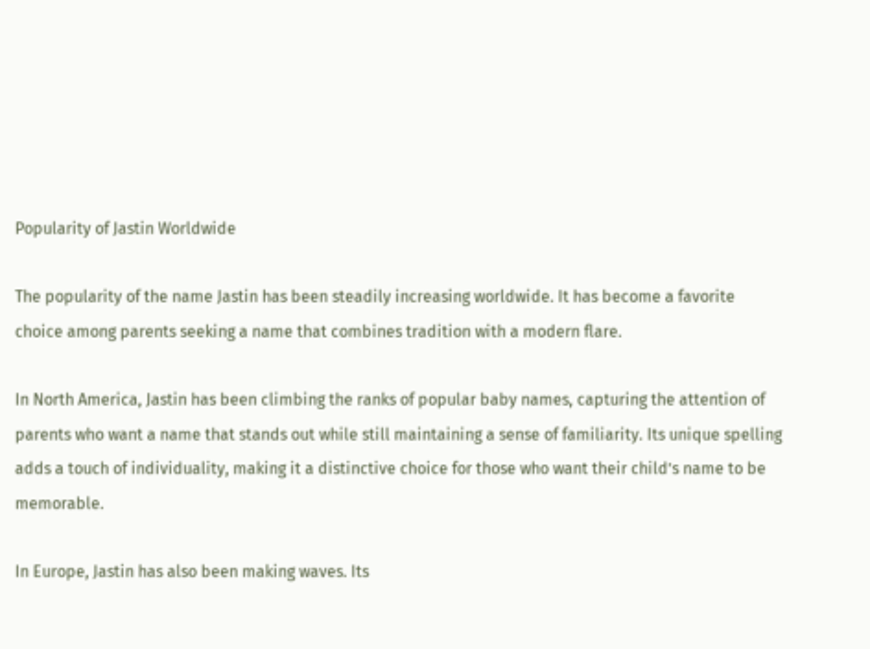Popularity of Jastin Worldwide

The popularity of the name Jastin has been steadily increasing worldwide. It has become a favorite choice among parents seeking a name that combines tradition with a modern flare.

In North America, Jastin has been climbing the ranks of popular baby names, capturing the attention of parents who want a name that stands out while still maintaining a sense of familiarity. Its unique spelling adds a touch of individuality, making it a distinctive choice for those who want their child’s name to be memorable.

In Europe, Jastin has also been making waves. Its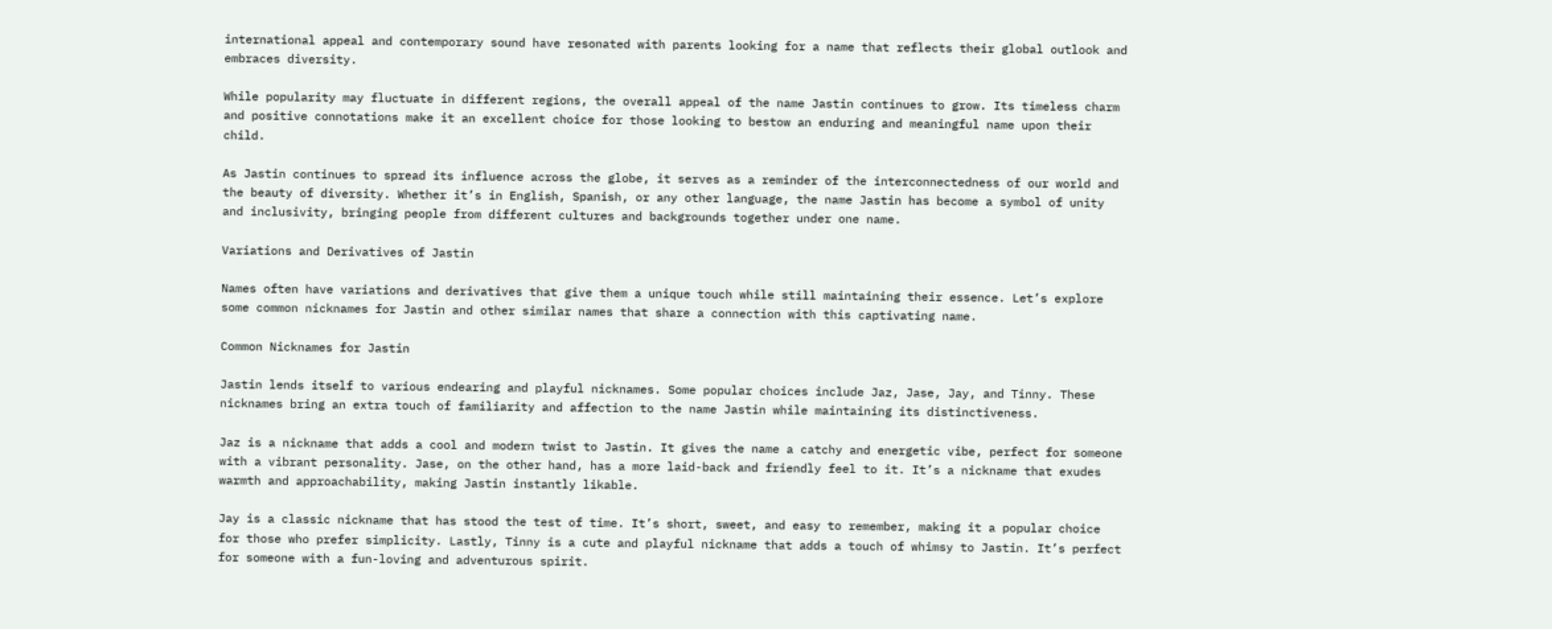international appeal and contemporary sound have resonated with parents looking for a name that reflects their global outlook and embraces diversity.

While popularity may fluctuate in different regions, the overall appeal of the name Jastin continues to grow. Its timeless charm and positive connotations make it an excellent choice for those looking to bestow an enduring and meaningful name upon their child.

As Jastin continues to spread its influence across the globe, it serves as a reminder of the interconnectedness of our world and the beauty of diversity. Whether it’s in English, Spanish, or any other language, the name Jastin has become a symbol of unity and inclusivity, bringing people from different cultures and backgrounds together under one name.

Variations and Derivatives of Jastin

Names often have variations and derivatives that give them a unique touch while still maintaining their essence. Let’s explore some common nicknames for Jastin and other similar names that share a connection with this captivating name.

Common Nicknames for Jastin

Jastin lends itself to various endearing and playful nicknames. Some popular choices include Jaz, Jase, Jay, and Tinny. These nicknames bring an extra touch of familiarity and affection to the name Jastin while maintaining its distinctiveness.

Jaz is a nickname that adds a cool and modern twist to Jastin. It gives the name a catchy and energetic vibe, perfect for someone with a vibrant personality. Jase, on the other hand, has a more laid-back and friendly feel to it. It’s a nickname that exudes warmth and approachability, making Jastin instantly likable.

Jay is a classic nickname that has stood the test of time. It’s short, sweet, and easy to remember, making it a popular choice for those who prefer simplicity. Lastly, Tinny is a cute and playful nickname that adds a touch of whimsy to Jastin. It’s perfect for someone with a fun-loving and adventurous spirit.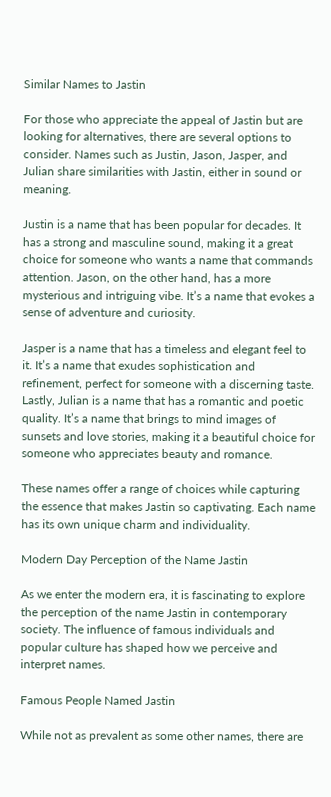Similar Names to Jastin

For those who appreciate the appeal of Jastin but are looking for alternatives, there are several options to consider. Names such as Justin, Jason, Jasper, and Julian share similarities with Jastin, either in sound or meaning.

Justin is a name that has been popular for decades. It has a strong and masculine sound, making it a great choice for someone who wants a name that commands attention. Jason, on the other hand, has a more mysterious and intriguing vibe. It’s a name that evokes a sense of adventure and curiosity.

Jasper is a name that has a timeless and elegant feel to it. It’s a name that exudes sophistication and refinement, perfect for someone with a discerning taste. Lastly, Julian is a name that has a romantic and poetic quality. It’s a name that brings to mind images of sunsets and love stories, making it a beautiful choice for someone who appreciates beauty and romance.

These names offer a range of choices while capturing the essence that makes Jastin so captivating. Each name has its own unique charm and individuality.

Modern Day Perception of the Name Jastin

As we enter the modern era, it is fascinating to explore the perception of the name Jastin in contemporary society. The influence of famous individuals and popular culture has shaped how we perceive and interpret names.

Famous People Named Jastin

While not as prevalent as some other names, there are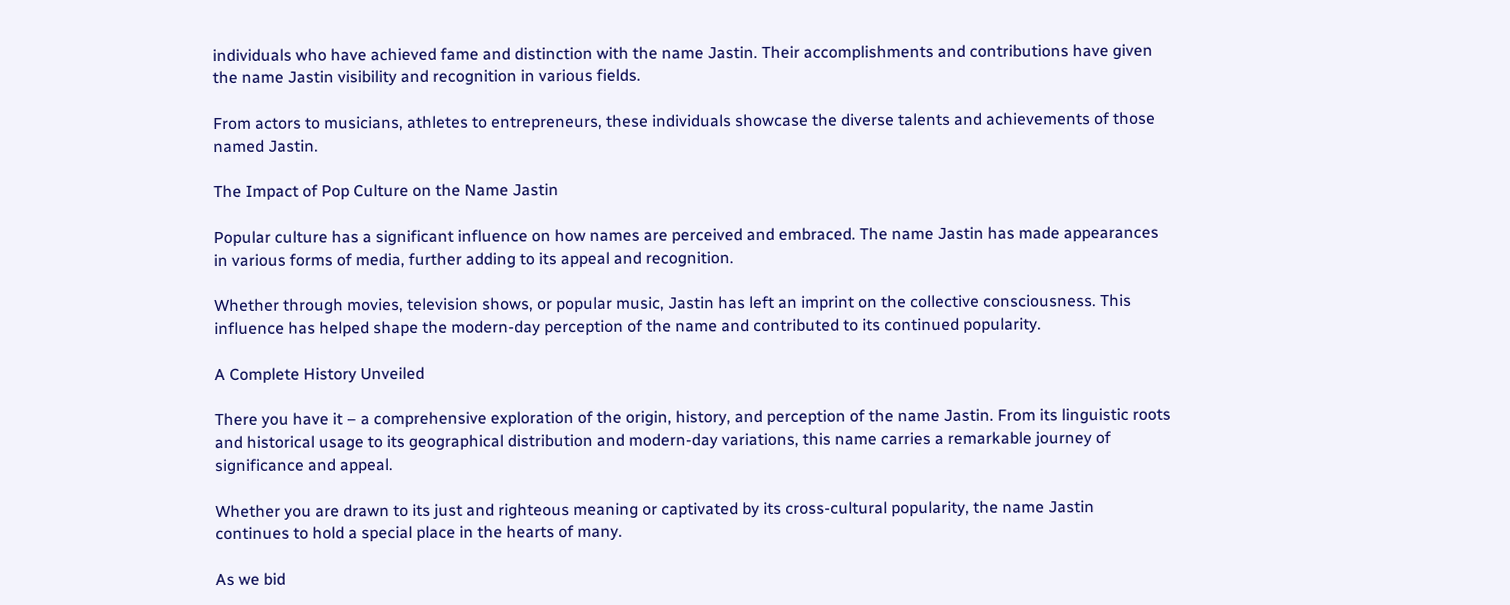individuals who have achieved fame and distinction with the name Jastin. Their accomplishments and contributions have given the name Jastin visibility and recognition in various fields.

From actors to musicians, athletes to entrepreneurs, these individuals showcase the diverse talents and achievements of those named Jastin.

The Impact of Pop Culture on the Name Jastin

Popular culture has a significant influence on how names are perceived and embraced. The name Jastin has made appearances in various forms of media, further adding to its appeal and recognition.

Whether through movies, television shows, or popular music, Jastin has left an imprint on the collective consciousness. This influence has helped shape the modern-day perception of the name and contributed to its continued popularity.

A Complete History Unveiled

There you have it – a comprehensive exploration of the origin, history, and perception of the name Jastin. From its linguistic roots and historical usage to its geographical distribution and modern-day variations, this name carries a remarkable journey of significance and appeal.

Whether you are drawn to its just and righteous meaning or captivated by its cross-cultural popularity, the name Jastin continues to hold a special place in the hearts of many.

As we bid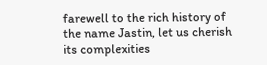farewell to the rich history of the name Jastin, let us cherish its complexities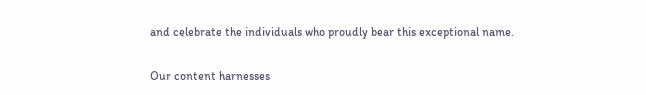and celebrate the individuals who proudly bear this exceptional name.

Our content harnesses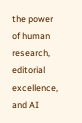the power of human research, editorial excellence, and AI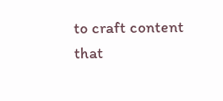to craft content that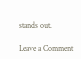stands out.

Leave a Comment